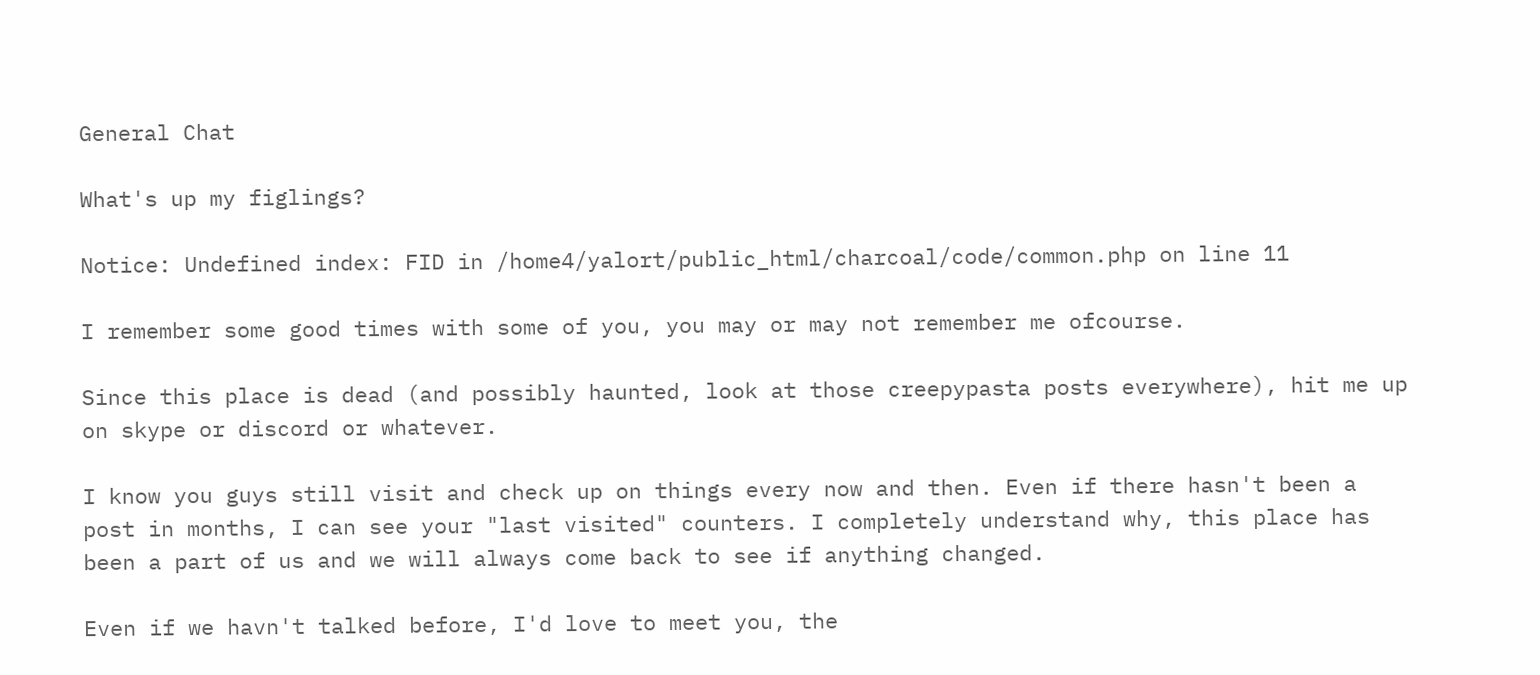General Chat

What's up my figlings?

Notice: Undefined index: FID in /home4/yalort/public_html/charcoal/code/common.php on line 11

I remember some good times with some of you, you may or may not remember me ofcourse.

Since this place is dead (and possibly haunted, look at those creepypasta posts everywhere), hit me up on skype or discord or whatever.

I know you guys still visit and check up on things every now and then. Even if there hasn't been a post in months, I can see your "last visited" counters. I completely understand why, this place has been a part of us and we will always come back to see if anything changed.

Even if we havn't talked before, I'd love to meet you, the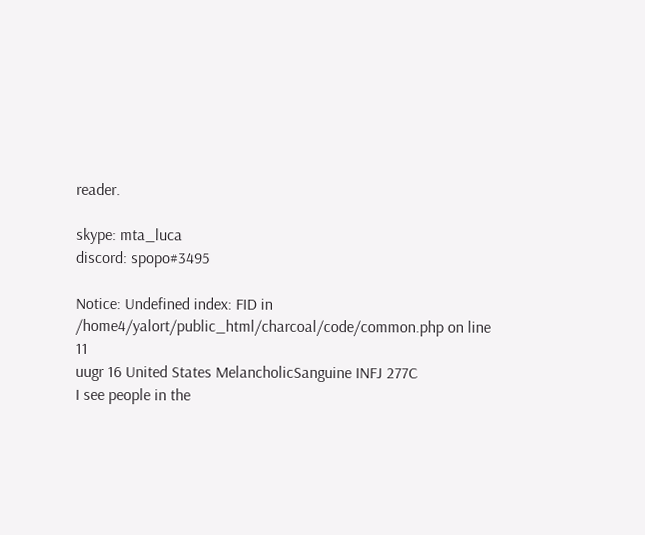reader.

skype: mta_luca
discord: spopo#3495

Notice: Undefined index: FID in /home4/yalort/public_html/charcoal/code/common.php on line 11
uugr 16 United States MelancholicSanguine INFJ 277C
I see people in the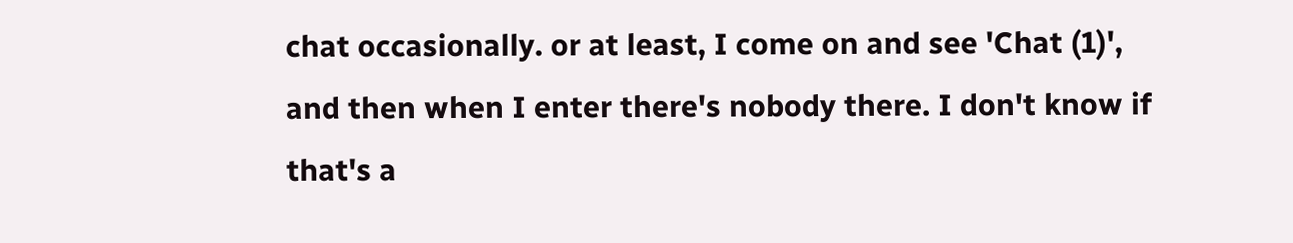chat occasionally. or at least, I come on and see 'Chat (1)', and then when I enter there's nobody there. I don't know if that's a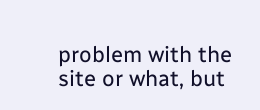problem with the site or what, but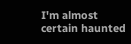I'm almost certain haunted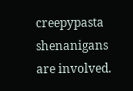creepypasta shenanigans are involved.